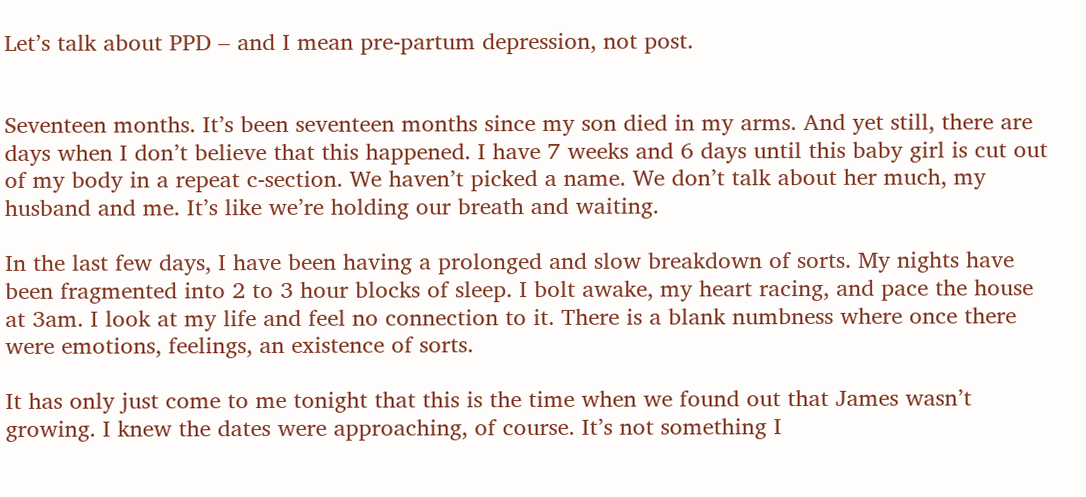Let’s talk about PPD – and I mean pre-partum depression, not post.


Seventeen months. It’s been seventeen months since my son died in my arms. And yet still, there are days when I don’t believe that this happened. I have 7 weeks and 6 days until this baby girl is cut out of my body in a repeat c-section. We haven’t picked a name. We don’t talk about her much, my husband and me. It’s like we’re holding our breath and waiting.

In the last few days, I have been having a prolonged and slow breakdown of sorts. My nights have been fragmented into 2 to 3 hour blocks of sleep. I bolt awake, my heart racing, and pace the house at 3am. I look at my life and feel no connection to it. There is a blank numbness where once there were emotions, feelings, an existence of sorts.

It has only just come to me tonight that this is the time when we found out that James wasn’t growing. I knew the dates were approaching, of course. It’s not something I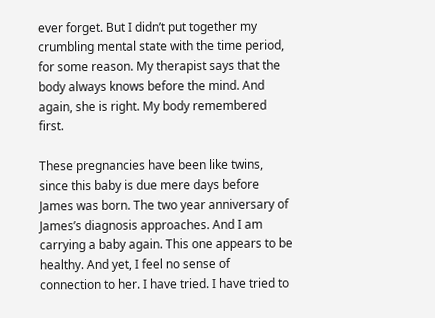ever forget. But I didn’t put together my crumbling mental state with the time period, for some reason. My therapist says that the body always knows before the mind. And again, she is right. My body remembered first.

These pregnancies have been like twins, since this baby is due mere days before James was born. The two year anniversary of James’s diagnosis approaches. And I am carrying a baby again. This one appears to be healthy. And yet, I feel no sense of connection to her. I have tried. I have tried to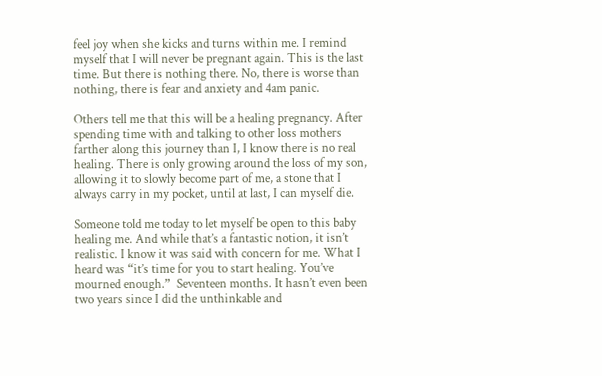feel joy when she kicks and turns within me. I remind myself that I will never be pregnant again. This is the last time. But there is nothing there. No, there is worse than nothing, there is fear and anxiety and 4am panic.

Others tell me that this will be a healing pregnancy. After spending time with and talking to other loss mothers farther along this journey than I, I know there is no real healing. There is only growing around the loss of my son, allowing it to slowly become part of me, a stone that I always carry in my pocket, until at last, I can myself die.

Someone told me today to let myself be open to this baby healing me. And while that’s a fantastic notion, it isn’t realistic. I know it was said with concern for me. What I heard was “it’s time for you to start healing. You’ve mourned enough.”  Seventeen months. It hasn’t even been two years since I did the unthinkable and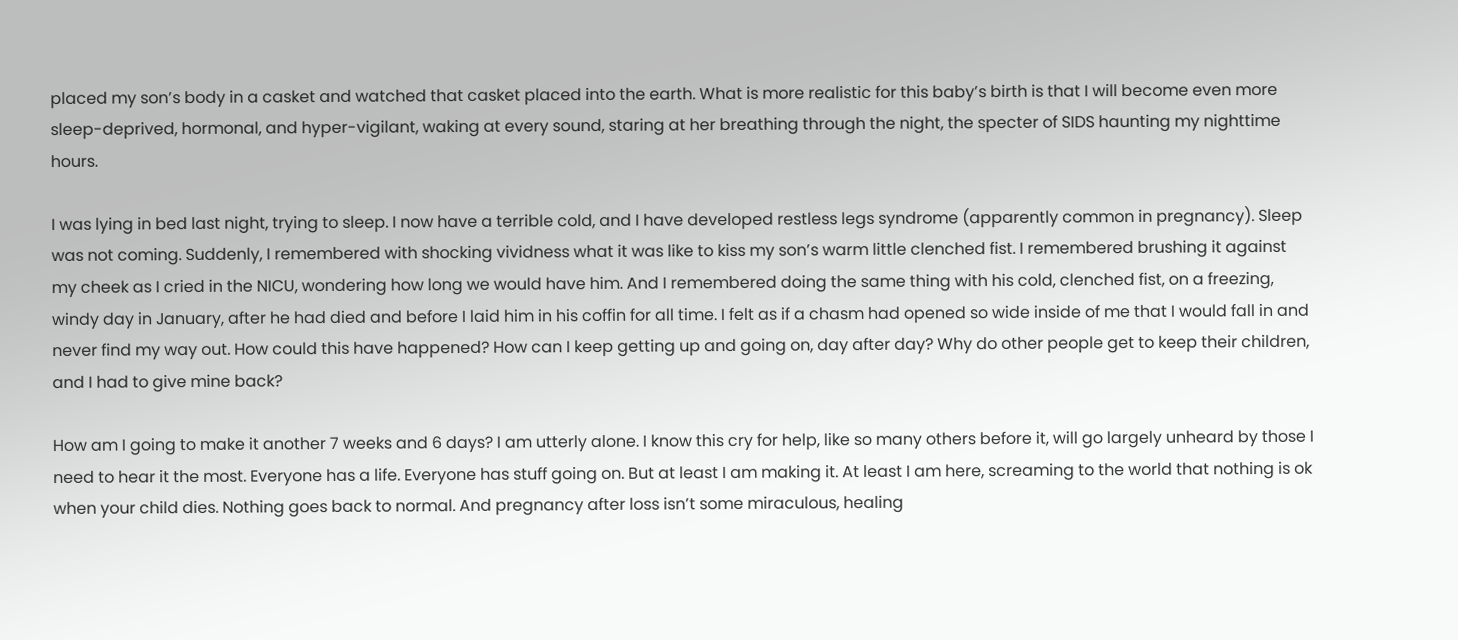placed my son’s body in a casket and watched that casket placed into the earth. What is more realistic for this baby’s birth is that I will become even more sleep-deprived, hormonal, and hyper-vigilant, waking at every sound, staring at her breathing through the night, the specter of SIDS haunting my nighttime hours.

I was lying in bed last night, trying to sleep. I now have a terrible cold, and I have developed restless legs syndrome (apparently common in pregnancy). Sleep was not coming. Suddenly, I remembered with shocking vividness what it was like to kiss my son’s warm little clenched fist. I remembered brushing it against my cheek as I cried in the NICU, wondering how long we would have him. And I remembered doing the same thing with his cold, clenched fist, on a freezing, windy day in January, after he had died and before I laid him in his coffin for all time. I felt as if a chasm had opened so wide inside of me that I would fall in and never find my way out. How could this have happened? How can I keep getting up and going on, day after day? Why do other people get to keep their children, and I had to give mine back?

How am I going to make it another 7 weeks and 6 days? I am utterly alone. I know this cry for help, like so many others before it, will go largely unheard by those I need to hear it the most. Everyone has a life. Everyone has stuff going on. But at least I am making it. At least I am here, screaming to the world that nothing is ok when your child dies. Nothing goes back to normal. And pregnancy after loss isn’t some miraculous, healing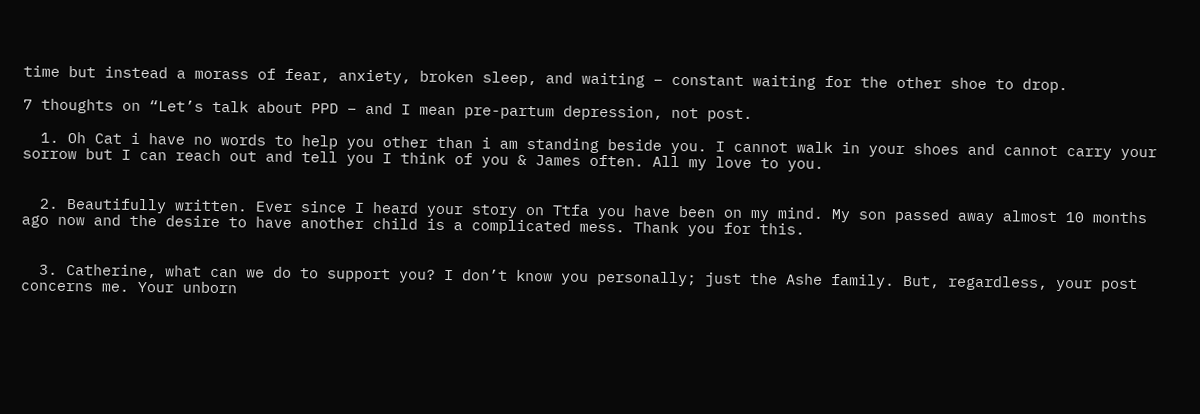time but instead a morass of fear, anxiety, broken sleep, and waiting – constant waiting for the other shoe to drop.

7 thoughts on “Let’s talk about PPD – and I mean pre-partum depression, not post.

  1. Oh Cat i have no words to help you other than i am standing beside you. I cannot walk in your shoes and cannot carry your sorrow but I can reach out and tell you I think of you & James often. All my love to you.


  2. Beautifully written. Ever since I heard your story on Ttfa you have been on my mind. My son passed away almost 10 months ago now and the desire to have another child is a complicated mess. Thank you for this.


  3. Catherine, what can we do to support you? I don’t know you personally; just the Ashe family. But, regardless, your post concerns me. Your unborn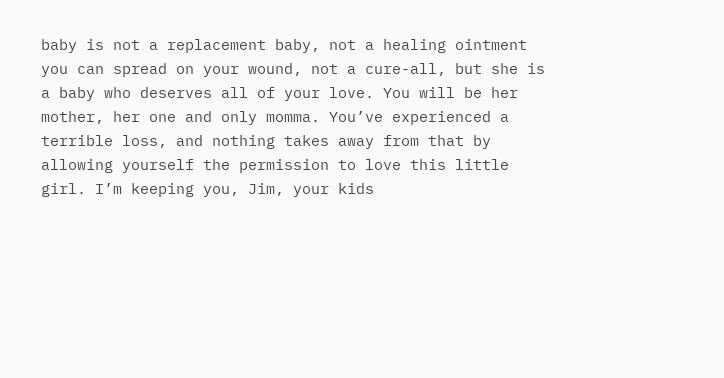baby is not a replacement baby, not a healing ointment you can spread on your wound, not a cure-all, but she is a baby who deserves all of your love. You will be her mother, her one and only momma. You’ve experienced a terrible loss, and nothing takes away from that by allowing yourself the permission to love this little girl. I’m keeping you, Jim, your kids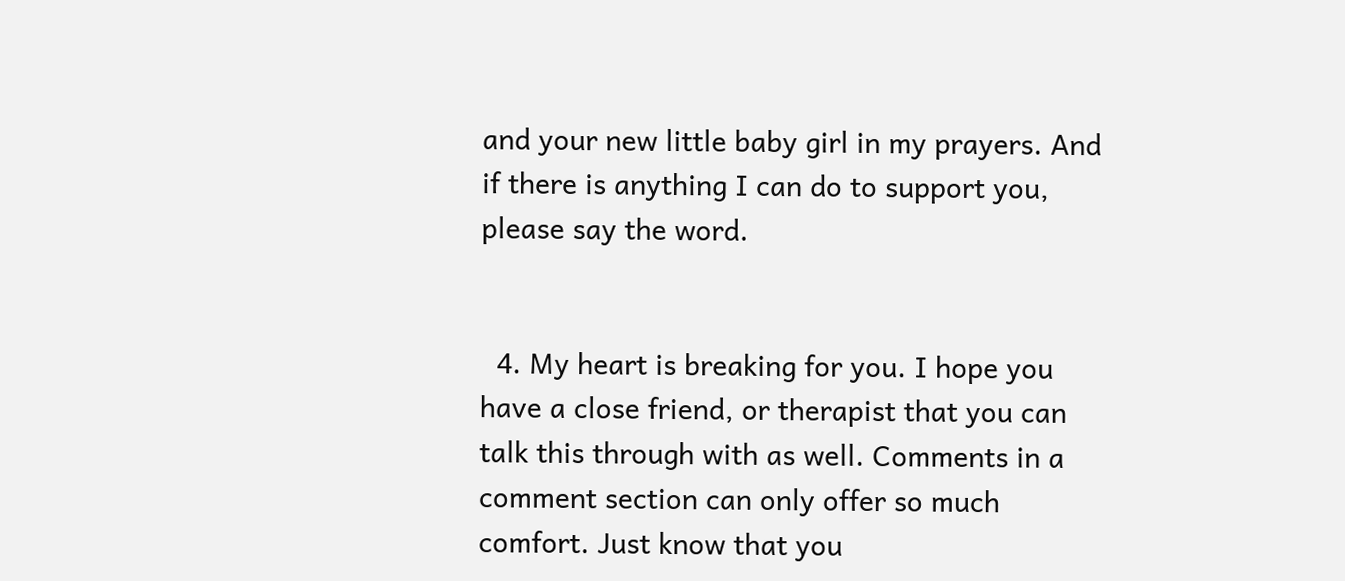and your new little baby girl in my prayers. And if there is anything I can do to support you, please say the word.


  4. My heart is breaking for you. I hope you have a close friend, or therapist that you can talk this through with as well. Comments in a comment section can only offer so much comfort. Just know that you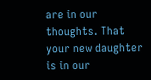are in our thoughts. That your new daughter is in our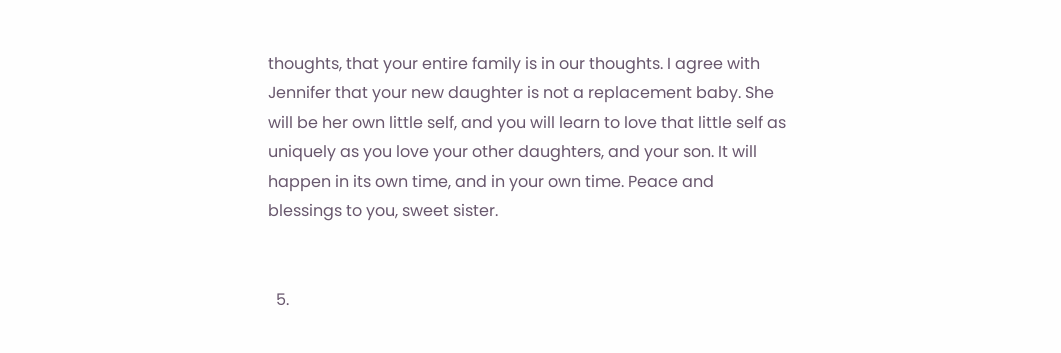thoughts, that your entire family is in our thoughts. I agree with Jennifer that your new daughter is not a replacement baby. She will be her own little self, and you will learn to love that little self as uniquely as you love your other daughters, and your son. It will happen in its own time, and in your own time. Peace and blessings to you, sweet sister.


  5.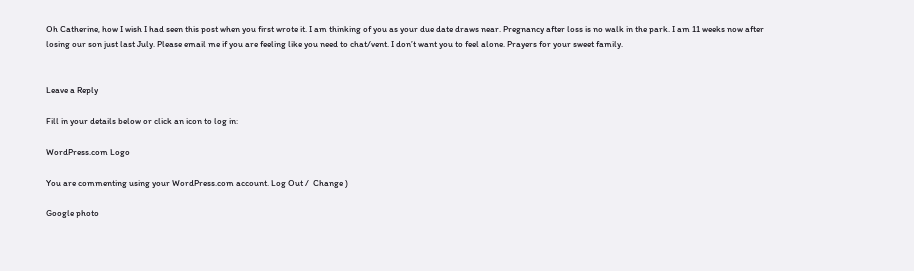Oh Catherine, how I wish I had seen this post when you first wrote it. I am thinking of you as your due date draws near. Pregnancy after loss is no walk in the park. I am 11 weeks now after losing our son just last July. Please email me if you are feeling like you need to chat/vent. I don’t want you to feel alone. Prayers for your sweet family.


Leave a Reply

Fill in your details below or click an icon to log in:

WordPress.com Logo

You are commenting using your WordPress.com account. Log Out /  Change )

Google photo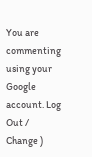You are commenting using your Google account. Log Out /  Change )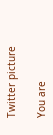Twitter picture

You are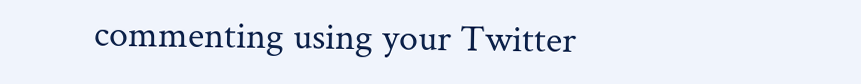commenting using your Twitter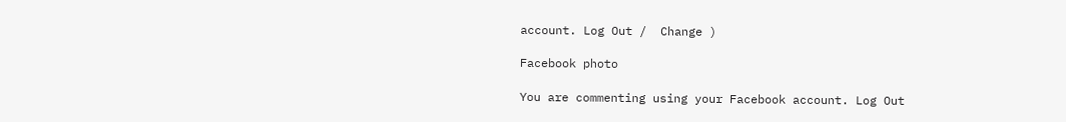account. Log Out /  Change )

Facebook photo

You are commenting using your Facebook account. Log Out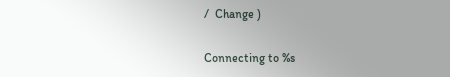/  Change )

Connecting to %s